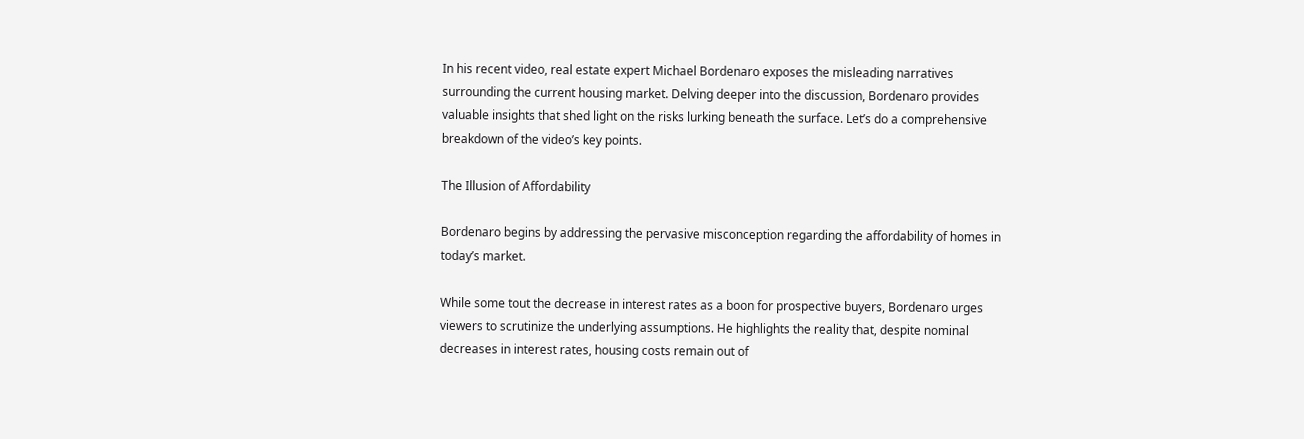In his recent video, real estate expert Michael Bordenaro exposes the misleading narratives surrounding the current housing market. Delving deeper into the discussion, Bordenaro provides valuable insights that shed light on the risks lurking beneath the surface. Let’s do a comprehensive breakdown of the video’s key points.

The Illusion of Affordability

Bordenaro begins by addressing the pervasive misconception regarding the affordability of homes in today’s market.

While some tout the decrease in interest rates as a boon for prospective buyers, Bordenaro urges viewers to scrutinize the underlying assumptions. He highlights the reality that, despite nominal decreases in interest rates, housing costs remain out of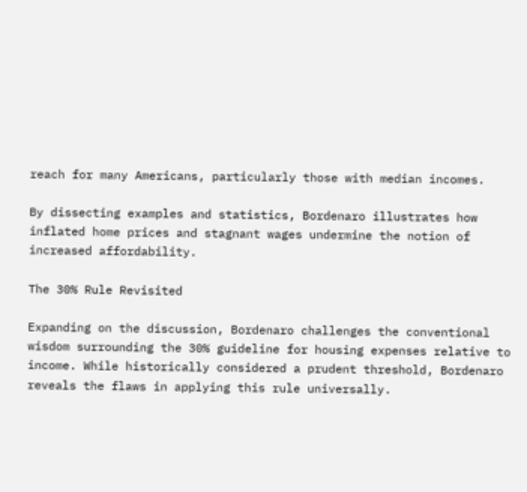reach for many Americans, particularly those with median incomes.

By dissecting examples and statistics, Bordenaro illustrates how inflated home prices and stagnant wages undermine the notion of increased affordability.

The 30% Rule Revisited

Expanding on the discussion, Bordenaro challenges the conventional wisdom surrounding the 30% guideline for housing expenses relative to income. While historically considered a prudent threshold, Bordenaro reveals the flaws in applying this rule universally.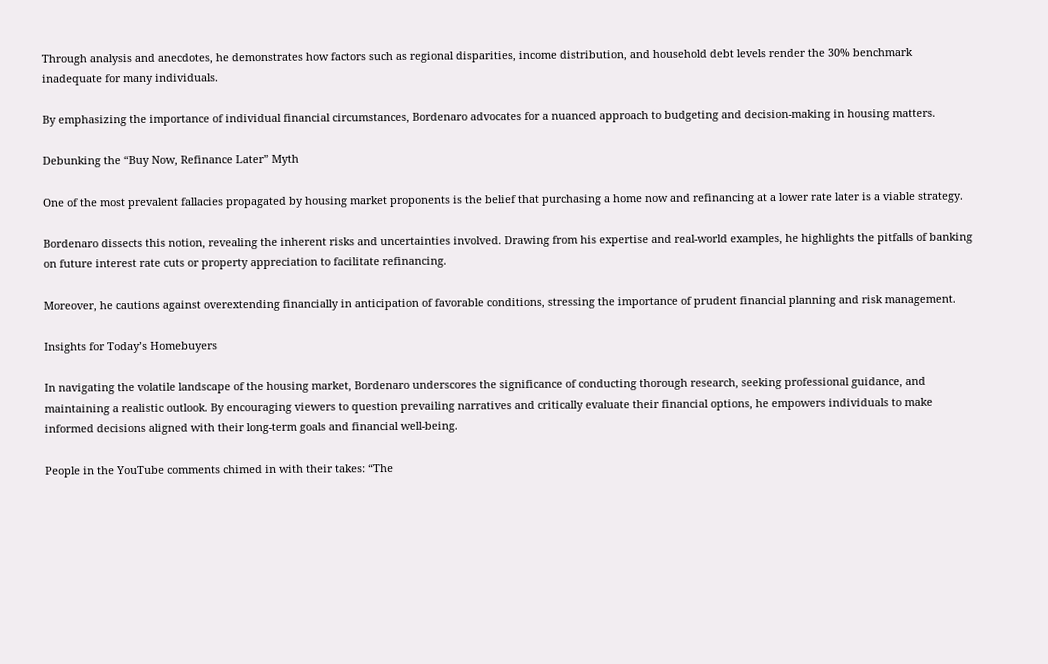Through analysis and anecdotes, he demonstrates how factors such as regional disparities, income distribution, and household debt levels render the 30% benchmark inadequate for many individuals.

By emphasizing the importance of individual financial circumstances, Bordenaro advocates for a nuanced approach to budgeting and decision-making in housing matters.

Debunking the “Buy Now, Refinance Later” Myth

One of the most prevalent fallacies propagated by housing market proponents is the belief that purchasing a home now and refinancing at a lower rate later is a viable strategy.

Bordenaro dissects this notion, revealing the inherent risks and uncertainties involved. Drawing from his expertise and real-world examples, he highlights the pitfalls of banking on future interest rate cuts or property appreciation to facilitate refinancing.

Moreover, he cautions against overextending financially in anticipation of favorable conditions, stressing the importance of prudent financial planning and risk management.

Insights for Today’s Homebuyers

In navigating the volatile landscape of the housing market, Bordenaro underscores the significance of conducting thorough research, seeking professional guidance, and maintaining a realistic outlook. By encouraging viewers to question prevailing narratives and critically evaluate their financial options, he empowers individuals to make informed decisions aligned with their long-term goals and financial well-being.

People in the YouTube comments chimed in with their takes: “The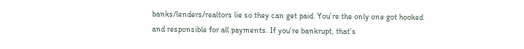banks/lenders/realtors lie so they can get paid. You’re the only one got hooked and responsible for all payments. If you’re bankrupt, that’s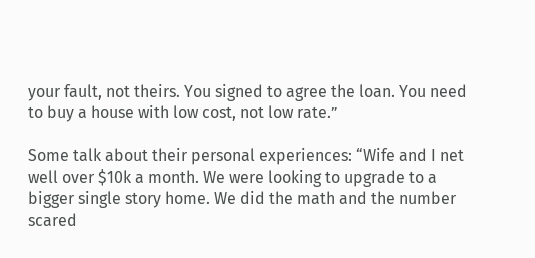your fault, not theirs. You signed to agree the loan. You need to buy a house with low cost, not low rate.”

Some talk about their personal experiences: “Wife and I net well over $10k a month. We were looking to upgrade to a bigger single story home. We did the math and the number scared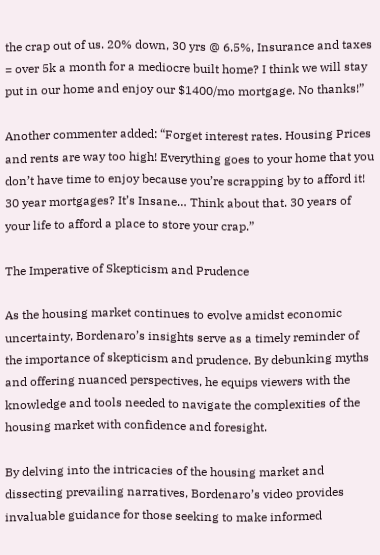the crap out of us. 20% down, 30 yrs @ 6.5%, Insurance and taxes = over 5k a month for a mediocre built home? I think we will stay put in our home and enjoy our $1400/mo mortgage. No thanks!”

Another commenter added: “Forget interest rates. Housing Prices and rents are way too high! Everything goes to your home that you don’t have time to enjoy because you’re scrapping by to afford it! 30 year mortgages? It’s Insane… Think about that. 30 years of your life to afford a place to store your crap.”

The Imperative of Skepticism and Prudence

As the housing market continues to evolve amidst economic uncertainty, Bordenaro’s insights serve as a timely reminder of the importance of skepticism and prudence. By debunking myths and offering nuanced perspectives, he equips viewers with the knowledge and tools needed to navigate the complexities of the housing market with confidence and foresight.

By delving into the intricacies of the housing market and dissecting prevailing narratives, Bordenaro’s video provides invaluable guidance for those seeking to make informed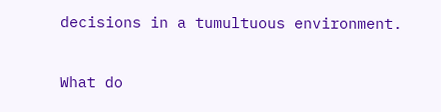decisions in a tumultuous environment.

What do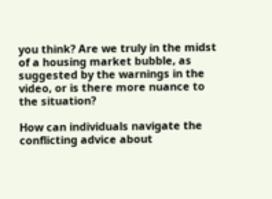you think? Are we truly in the midst of a housing market bubble, as suggested by the warnings in the video, or is there more nuance to the situation?

How can individuals navigate the conflicting advice about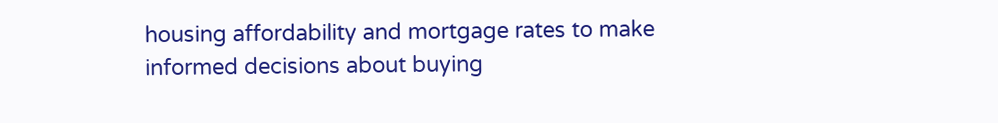housing affordability and mortgage rates to make informed decisions about buying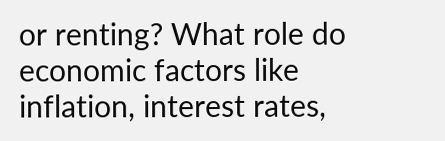or renting? What role do economic factors like inflation, interest rates,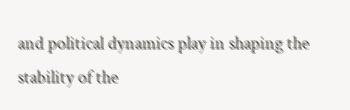and political dynamics play in shaping the stability of the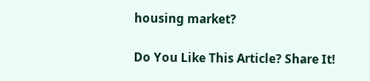housing market?

Do You Like This Article? Share It!